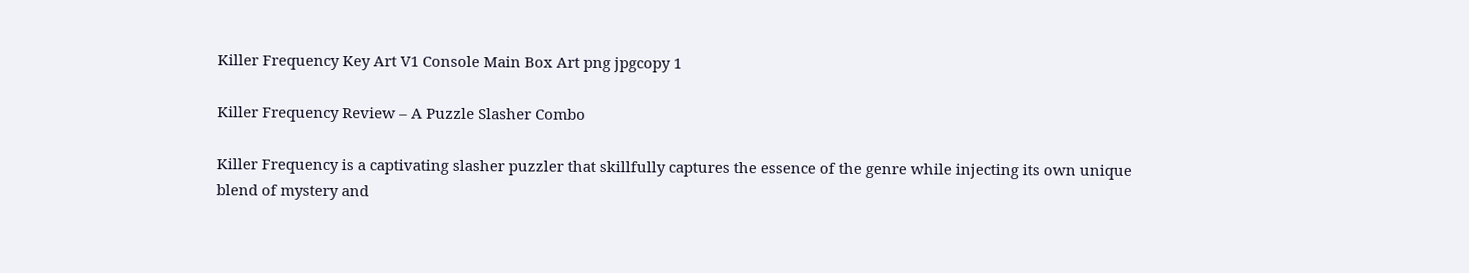Killer Frequency Key Art V1 Console Main Box Art png jpgcopy 1

Killer Frequency Review – A Puzzle Slasher Combo

Killer Frequency is a captivating slasher puzzler that skillfully captures the essence of the genre while injecting its own unique blend of mystery and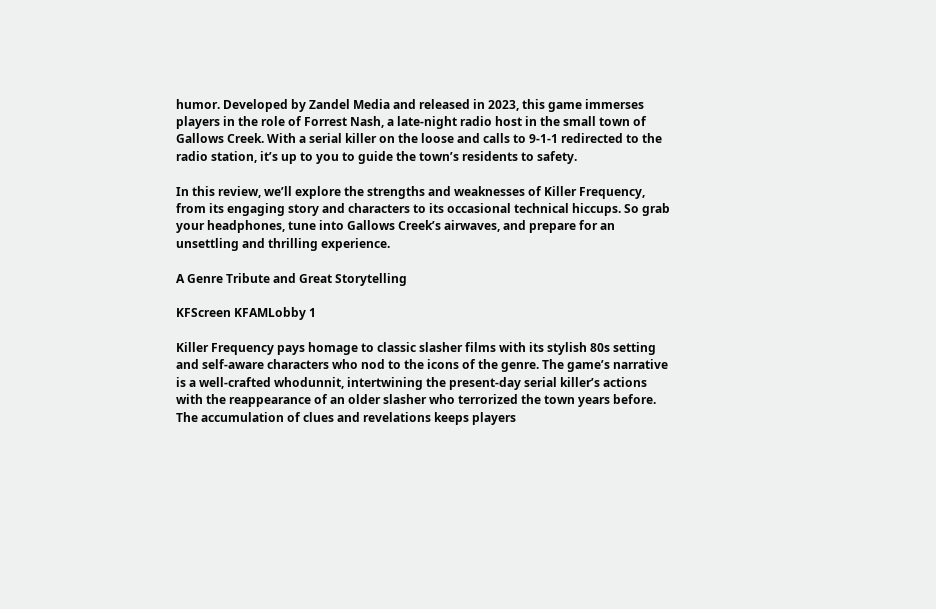humor. Developed by Zandel Media and released in 2023, this game immerses players in the role of Forrest Nash, a late-night radio host in the small town of Gallows Creek. With a serial killer on the loose and calls to 9-1-1 redirected to the radio station, it’s up to you to guide the town’s residents to safety.

In this review, we’ll explore the strengths and weaknesses of Killer Frequency, from its engaging story and characters to its occasional technical hiccups. So grab your headphones, tune into Gallows Creek’s airwaves, and prepare for an unsettling and thrilling experience.

A Genre Tribute and Great Storytelling

KFScreen KFAMLobby 1

Killer Frequency pays homage to classic slasher films with its stylish 80s setting and self-aware characters who nod to the icons of the genre. The game’s narrative is a well-crafted whodunnit, intertwining the present-day serial killer’s actions with the reappearance of an older slasher who terrorized the town years before. The accumulation of clues and revelations keeps players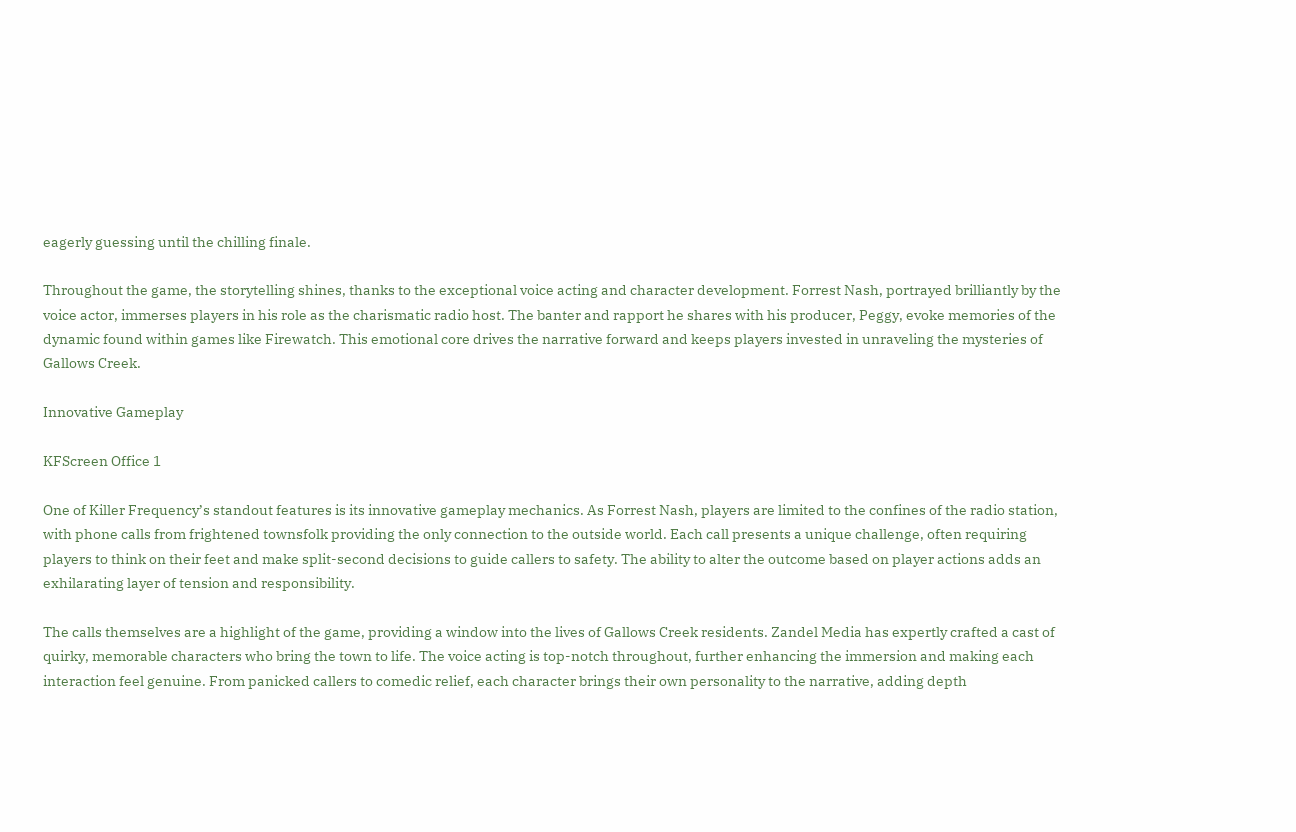eagerly guessing until the chilling finale.

Throughout the game, the storytelling shines, thanks to the exceptional voice acting and character development. Forrest Nash, portrayed brilliantly by the voice actor, immerses players in his role as the charismatic radio host. The banter and rapport he shares with his producer, Peggy, evoke memories of the dynamic found within games like Firewatch. This emotional core drives the narrative forward and keeps players invested in unraveling the mysteries of Gallows Creek.

Innovative Gameplay

KFScreen Office 1

One of Killer Frequency’s standout features is its innovative gameplay mechanics. As Forrest Nash, players are limited to the confines of the radio station, with phone calls from frightened townsfolk providing the only connection to the outside world. Each call presents a unique challenge, often requiring players to think on their feet and make split-second decisions to guide callers to safety. The ability to alter the outcome based on player actions adds an exhilarating layer of tension and responsibility.

The calls themselves are a highlight of the game, providing a window into the lives of Gallows Creek residents. Zandel Media has expertly crafted a cast of quirky, memorable characters who bring the town to life. The voice acting is top-notch throughout, further enhancing the immersion and making each interaction feel genuine. From panicked callers to comedic relief, each character brings their own personality to the narrative, adding depth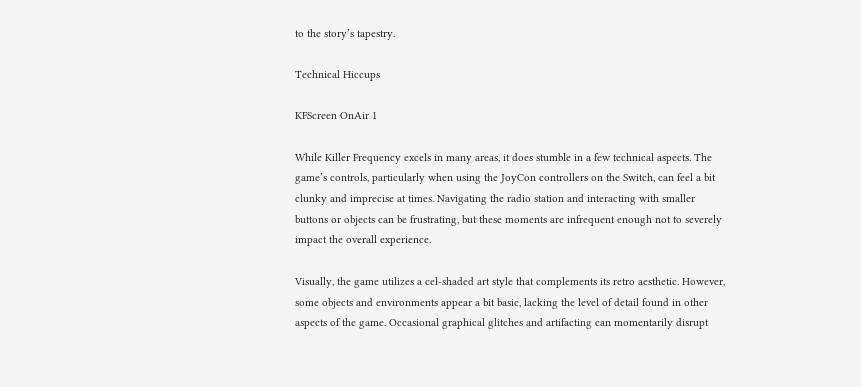to the story’s tapestry.

Technical Hiccups

KFScreen OnAir 1

While Killer Frequency excels in many areas, it does stumble in a few technical aspects. The game’s controls, particularly when using the JoyCon controllers on the Switch, can feel a bit clunky and imprecise at times. Navigating the radio station and interacting with smaller buttons or objects can be frustrating, but these moments are infrequent enough not to severely impact the overall experience.

Visually, the game utilizes a cel-shaded art style that complements its retro aesthetic. However, some objects and environments appear a bit basic, lacking the level of detail found in other aspects of the game. Occasional graphical glitches and artifacting can momentarily disrupt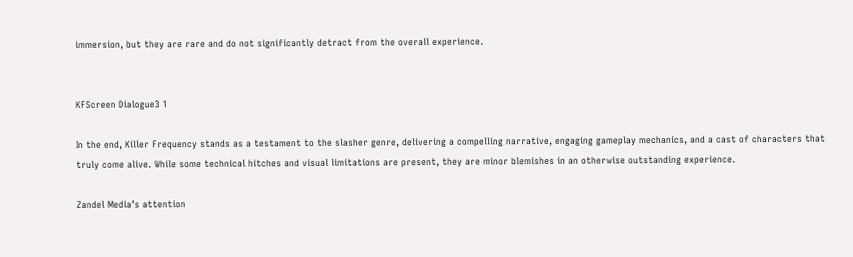immersion, but they are rare and do not significantly detract from the overall experience.


KFScreen Dialogue3 1

In the end, Killer Frequency stands as a testament to the slasher genre, delivering a compelling narrative, engaging gameplay mechanics, and a cast of characters that truly come alive. While some technical hitches and visual limitations are present, they are minor blemishes in an otherwise outstanding experience.

Zandel Media’s attention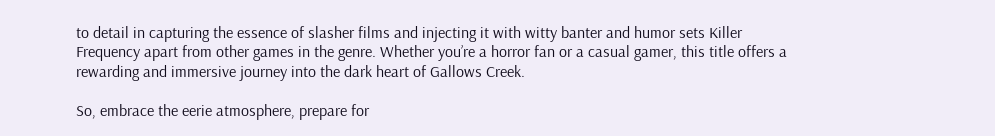to detail in capturing the essence of slasher films and injecting it with witty banter and humor sets Killer Frequency apart from other games in the genre. Whether you’re a horror fan or a casual gamer, this title offers a rewarding and immersive journey into the dark heart of Gallows Creek.

So, embrace the eerie atmosphere, prepare for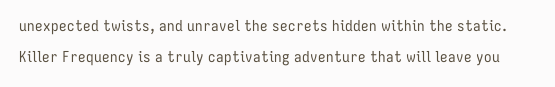unexpected twists, and unravel the secrets hidden within the static. Killer Frequency is a truly captivating adventure that will leave you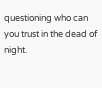questioning who can you trust in the dead of night.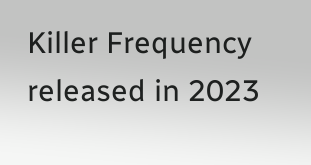Killer Frequency released in 2023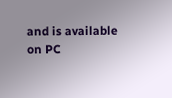and is available on PC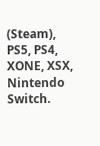(Steam), PS5, PS4, XONE, XSX, Nintendo Switch.